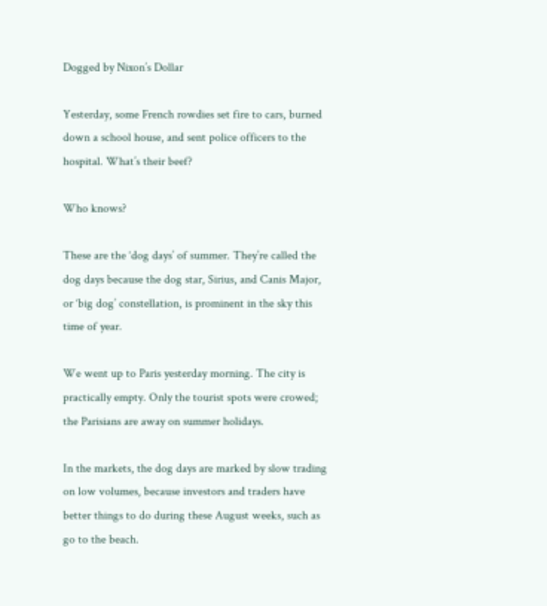Dogged by Nixon’s Dollar

Yesterday, some French rowdies set fire to cars, burned down a school house, and sent police officers to the hospital. What’s their beef?

Who knows?

These are the ‘dog days’ of summer. They’re called the dog days because the dog star, Sirius, and Canis Major, or ‘big dog’ constellation, is prominent in the sky this time of year.

We went up to Paris yesterday morning. The city is practically empty. Only the tourist spots were crowed; the Parisians are away on summer holidays.

In the markets, the dog days are marked by slow trading on low volumes, because investors and traders have better things to do during these August weeks, such as go to the beach.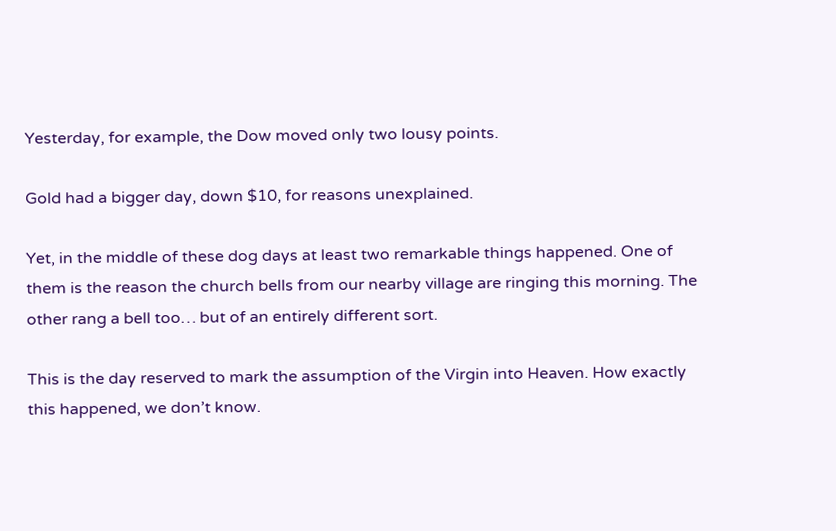Yesterday, for example, the Dow moved only two lousy points.

Gold had a bigger day, down $10, for reasons unexplained.

Yet, in the middle of these dog days at least two remarkable things happened. One of them is the reason the church bells from our nearby village are ringing this morning. The other rang a bell too… but of an entirely different sort.

This is the day reserved to mark the assumption of the Virgin into Heaven. How exactly this happened, we don’t know.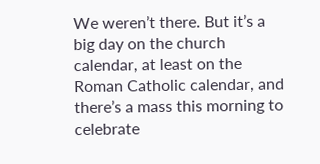We weren’t there. But it’s a big day on the church calendar, at least on the Roman Catholic calendar, and there’s a mass this morning to celebrate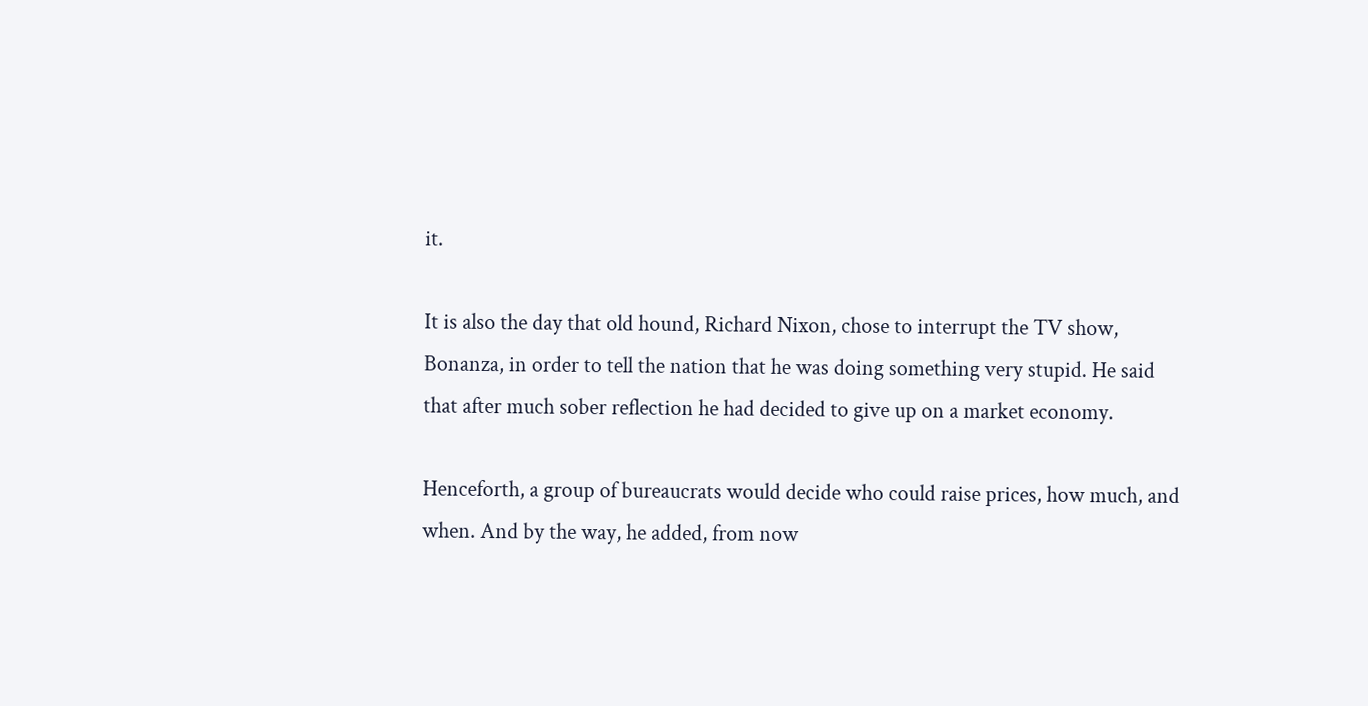it.

It is also the day that old hound, Richard Nixon, chose to interrupt the TV show, Bonanza, in order to tell the nation that he was doing something very stupid. He said that after much sober reflection he had decided to give up on a market economy.

Henceforth, a group of bureaucrats would decide who could raise prices, how much, and when. And by the way, he added, from now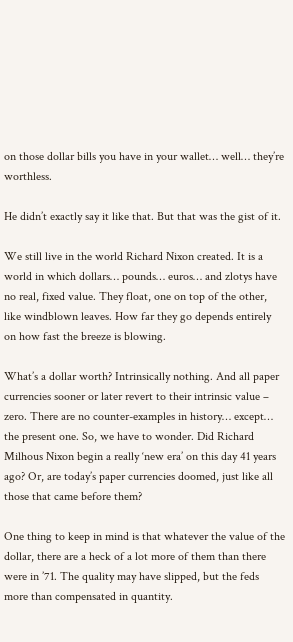on those dollar bills you have in your wallet… well… they’re worthless.

He didn’t exactly say it like that. But that was the gist of it.

We still live in the world Richard Nixon created. It is a world in which dollars… pounds… euros… and zlotys have no real, fixed value. They float, one on top of the other, like windblown leaves. How far they go depends entirely on how fast the breeze is blowing.

What’s a dollar worth? Intrinsically nothing. And all paper currencies sooner or later revert to their intrinsic value – zero. There are no counter-examples in history… except… the present one. So, we have to wonder. Did Richard Milhous Nixon begin a really ‘new era’ on this day 41 years ago? Or, are today’s paper currencies doomed, just like all those that came before them?

One thing to keep in mind is that whatever the value of the dollar, there are a heck of a lot more of them than there were in ’71. The quality may have slipped, but the feds more than compensated in quantity.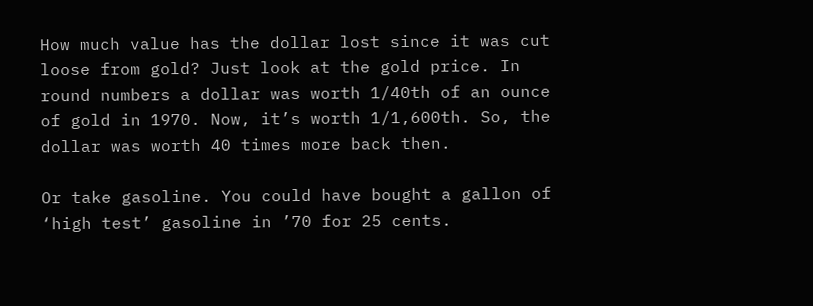How much value has the dollar lost since it was cut loose from gold? Just look at the gold price. In round numbers a dollar was worth 1/40th of an ounce of gold in 1970. Now, it’s worth 1/1,600th. So, the dollar was worth 40 times more back then.

Or take gasoline. You could have bought a gallon of ‘high test’ gasoline in ’70 for 25 cents.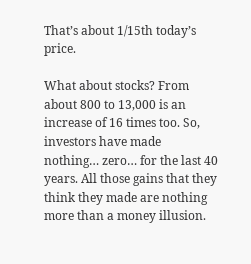That’s about 1/15th today’s price.

What about stocks? From about 800 to 13,000 is an increase of 16 times too. So, investors have made nothing… zero… for the last 40 years. All those gains that they think they made are nothing more than a money illusion.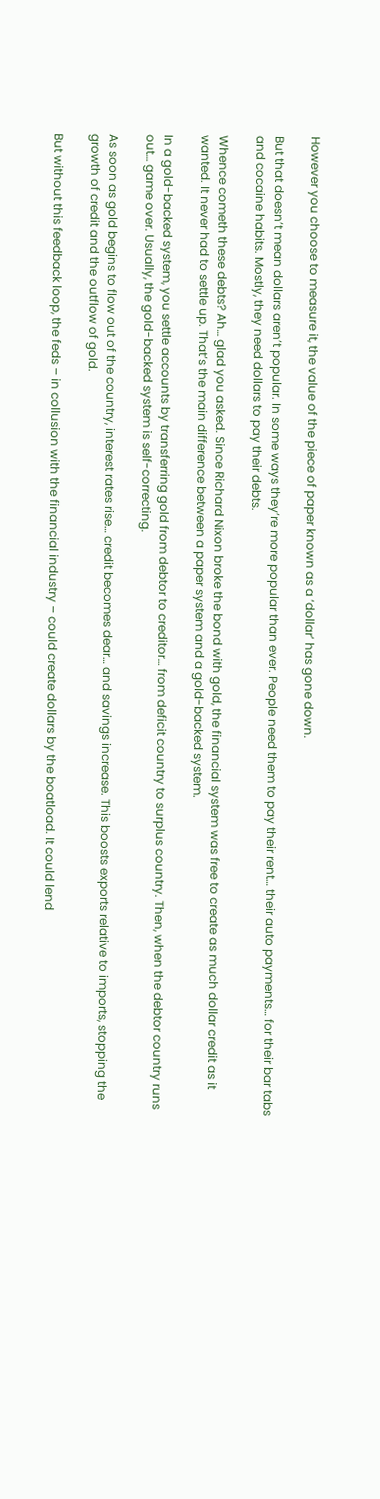However you choose to measure it, the value of the piece of paper known as a ‘dollar’ has gone down.

But that doesn’t mean dollars aren’t popular. In some ways they’re more popular than ever. People need them to pay their rent… their auto payments… for their bar tabs and cocaine habits. Mostly, they need dollars to pay their debts.

Whence cometh these debts? Ah… glad you asked. Since Richard Nixon broke the bond with gold, the financial system was free to create as much dollar credit as it wanted. It never had to settle up. That’s the main difference between a paper system and a gold-backed system.

In a gold-backed system, you settle accounts by transferring gold from debtor to creditor… from deficit country to surplus country. Then, when the debtor country runs out… game over. Usually, the gold-backed system is self-correcting.

As soon as gold begins to flow out of the country, interest rates rise… credit becomes dear… and savings increase. This boosts exports relative to imports, stopping the growth of credit and the outflow of gold.

But without this feedback loop, the feds – in collusion with the financial industry – could create dollars by the boatload. It could lend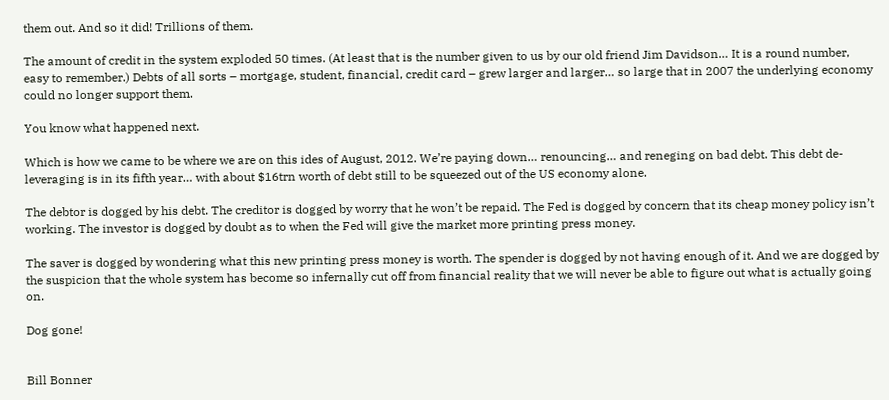them out. And so it did! Trillions of them.

The amount of credit in the system exploded 50 times. (At least that is the number given to us by our old friend Jim Davidson… It is a round number, easy to remember.) Debts of all sorts – mortgage, student, financial, credit card – grew larger and larger… so large that in 2007 the underlying economy could no longer support them.

You know what happened next.

Which is how we came to be where we are on this ides of August, 2012. We’re paying down… renouncing… and reneging on bad debt. This debt de-leveraging is in its fifth year… with about $16trn worth of debt still to be squeezed out of the US economy alone.

The debtor is dogged by his debt. The creditor is dogged by worry that he won’t be repaid. The Fed is dogged by concern that its cheap money policy isn’t working. The investor is dogged by doubt as to when the Fed will give the market more printing press money.

The saver is dogged by wondering what this new printing press money is worth. The spender is dogged by not having enough of it. And we are dogged by the suspicion that the whole system has become so infernally cut off from financial reality that we will never be able to figure out what is actually going on.

Dog gone!


Bill Bonner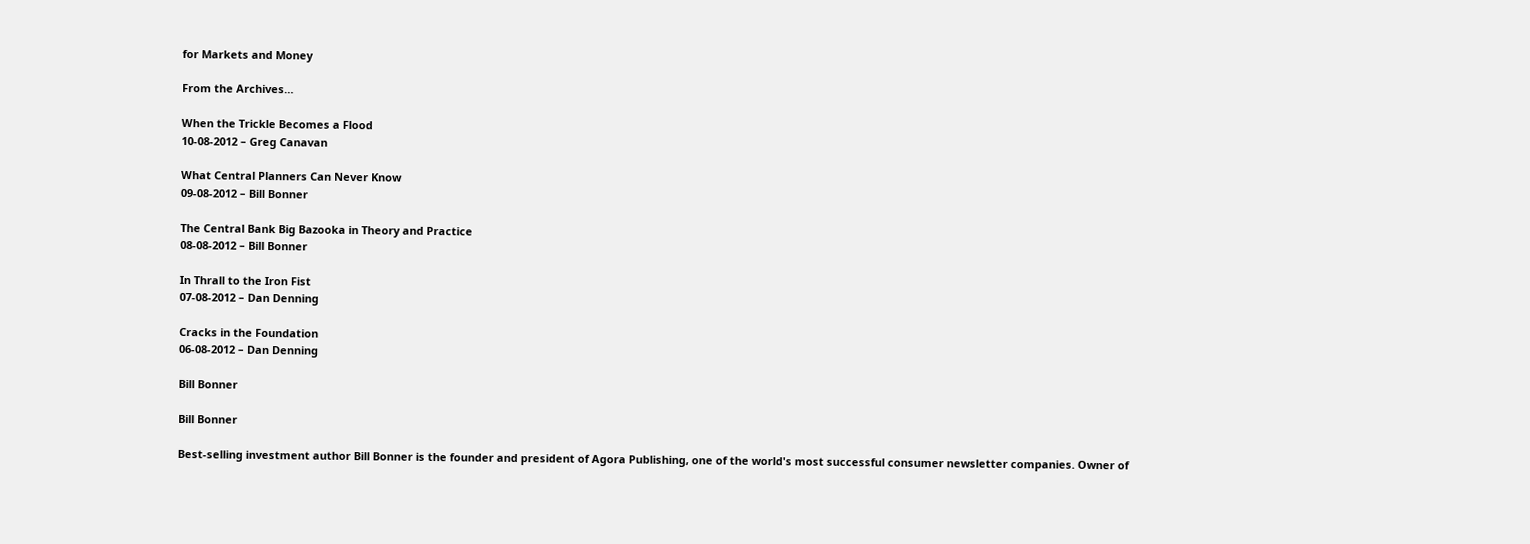for Markets and Money

From the Archives…

When the Trickle Becomes a Flood
10-08-2012 – Greg Canavan

What Central Planners Can Never Know
09-08-2012 – Bill Bonner

The Central Bank Big Bazooka in Theory and Practice
08-08-2012 – Bill Bonner

In Thrall to the Iron Fist
07-08-2012 – Dan Denning

Cracks in the Foundation
06-08-2012 – Dan Denning

Bill Bonner

Bill Bonner

Best-selling investment author Bill Bonner is the founder and president of Agora Publishing, one of the world's most successful consumer newsletter companies. Owner of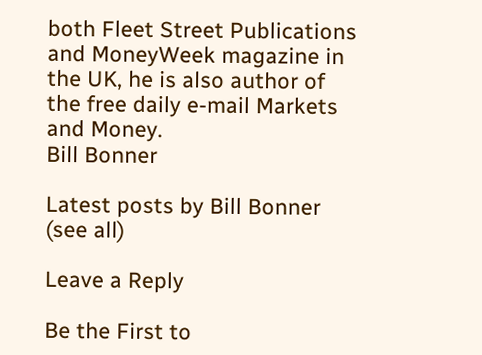both Fleet Street Publications and MoneyWeek magazine in the UK, he is also author of the free daily e-mail Markets and Money.
Bill Bonner

Latest posts by Bill Bonner (see all)

Leave a Reply

Be the First to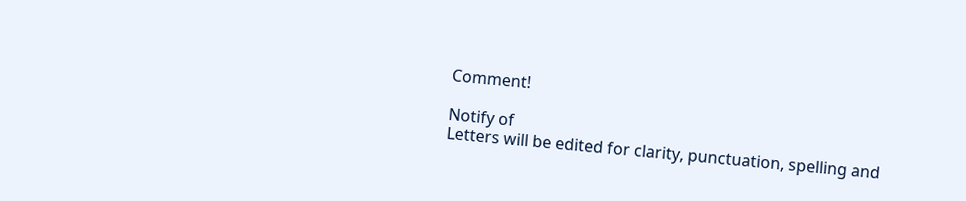Comment!

Notify of
Letters will be edited for clarity, punctuation, spelling and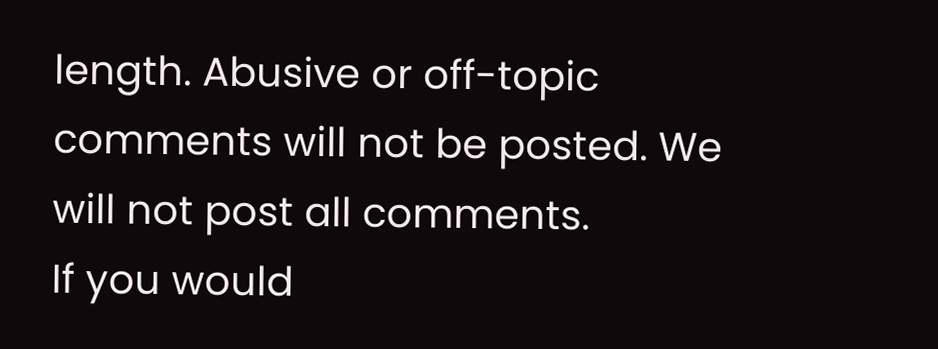length. Abusive or off-topic comments will not be posted. We will not post all comments.
If you would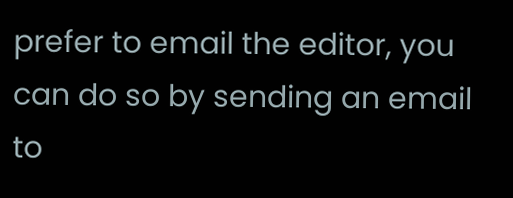prefer to email the editor, you can do so by sending an email to